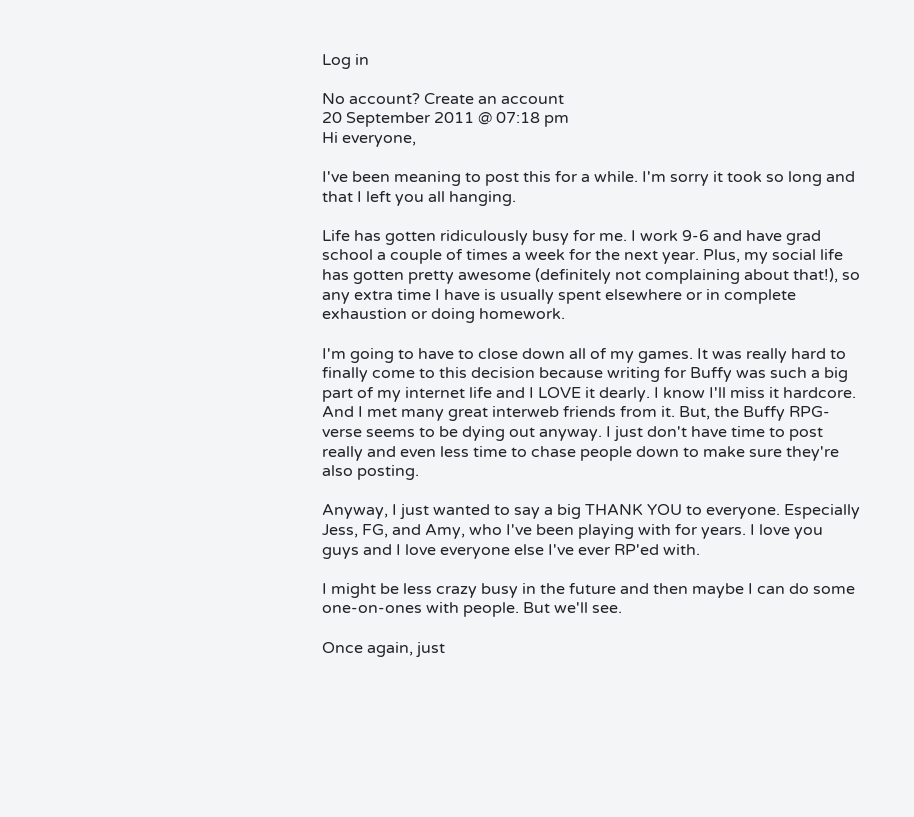Log in

No account? Create an account
20 September 2011 @ 07:18 pm
Hi everyone,

I've been meaning to post this for a while. I'm sorry it took so long and that I left you all hanging.

Life has gotten ridiculously busy for me. I work 9-6 and have grad school a couple of times a week for the next year. Plus, my social life has gotten pretty awesome (definitely not complaining about that!), so any extra time I have is usually spent elsewhere or in complete exhaustion or doing homework.

I'm going to have to close down all of my games. It was really hard to finally come to this decision because writing for Buffy was such a big part of my internet life and I LOVE it dearly. I know I'll miss it hardcore. And I met many great interweb friends from it. But, the Buffy RPG-verse seems to be dying out anyway. I just don't have time to post really and even less time to chase people down to make sure they're also posting.

Anyway, I just wanted to say a big THANK YOU to everyone. Especially Jess, FG, and Amy, who I've been playing with for years. I love you guys and I love everyone else I've ever RP'ed with.

I might be less crazy busy in the future and then maybe I can do some one-on-ones with people. But we'll see.

Once again, just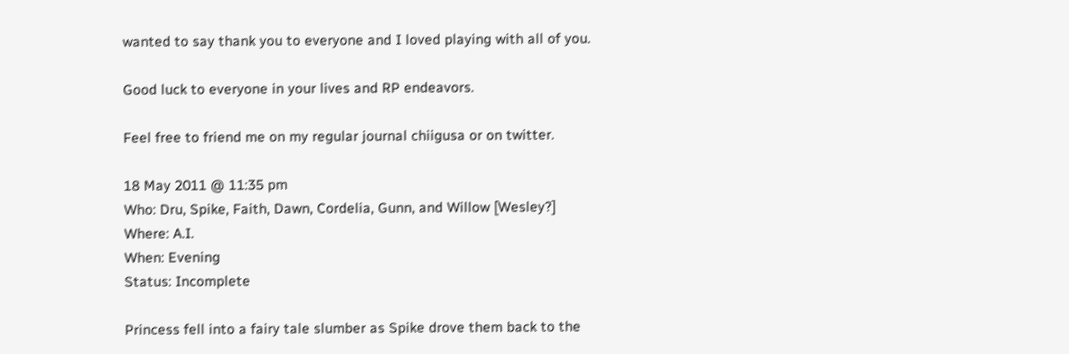wanted to say thank you to everyone and I loved playing with all of you.

Good luck to everyone in your lives and RP endeavors.

Feel free to friend me on my regular journal chiigusa or on twitter.

18 May 2011 @ 11:35 pm
Who: Dru, Spike, Faith, Dawn, Cordelia, Gunn, and Willow [Wesley?]
Where: A.I.
When: Evening
Status: Incomplete

Princess fell into a fairy tale slumber as Spike drove them back to the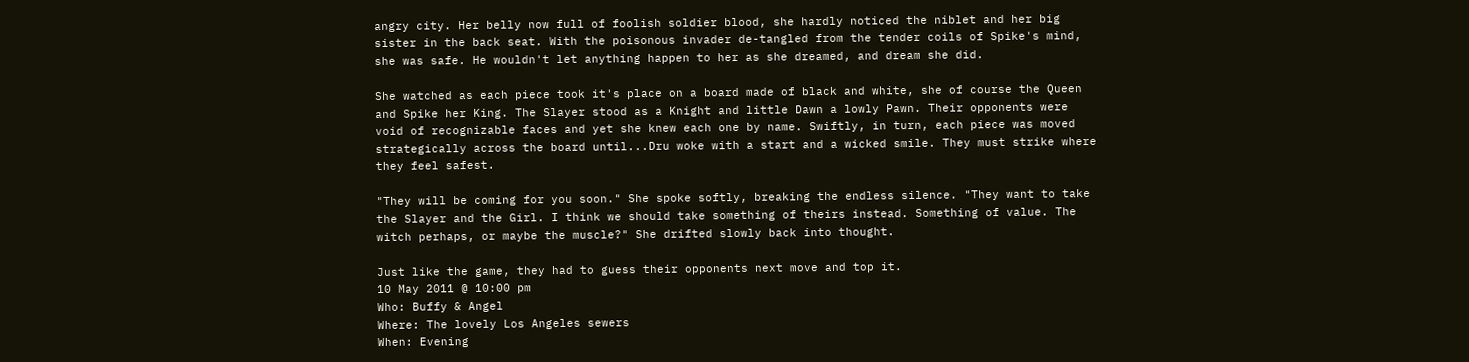angry city. Her belly now full of foolish soldier blood, she hardly noticed the niblet and her big sister in the back seat. With the poisonous invader de-tangled from the tender coils of Spike's mind, she was safe. He wouldn't let anything happen to her as she dreamed, and dream she did.

She watched as each piece took it's place on a board made of black and white, she of course the Queen and Spike her King. The Slayer stood as a Knight and little Dawn a lowly Pawn. Their opponents were void of recognizable faces and yet she knew each one by name. Swiftly, in turn, each piece was moved strategically across the board until...Dru woke with a start and a wicked smile. They must strike where they feel safest.

"They will be coming for you soon." She spoke softly, breaking the endless silence. "They want to take the Slayer and the Girl. I think we should take something of theirs instead. Something of value. The witch perhaps, or maybe the muscle?" She drifted slowly back into thought.

Just like the game, they had to guess their opponents next move and top it.
10 May 2011 @ 10:00 pm
Who: Buffy & Angel
Where: The lovely Los Angeles sewers
When: Evening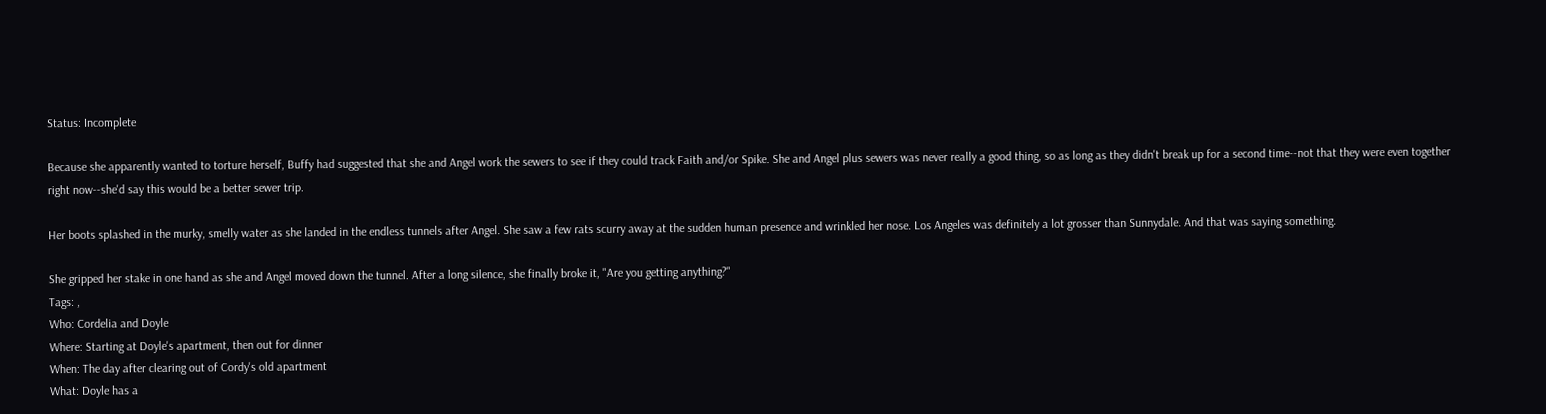Status: Incomplete

Because she apparently wanted to torture herself, Buffy had suggested that she and Angel work the sewers to see if they could track Faith and/or Spike. She and Angel plus sewers was never really a good thing, so as long as they didn't break up for a second time--not that they were even together right now--she'd say this would be a better sewer trip.

Her boots splashed in the murky, smelly water as she landed in the endless tunnels after Angel. She saw a few rats scurry away at the sudden human presence and wrinkled her nose. Los Angeles was definitely a lot grosser than Sunnydale. And that was saying something.

She gripped her stake in one hand as she and Angel moved down the tunnel. After a long silence, she finally broke it, "Are you getting anything?"
Tags: ,
Who: Cordelia and Doyle
Where: Starting at Doyle's apartment, then out for dinner
When: The day after clearing out of Cordy's old apartment
What: Doyle has a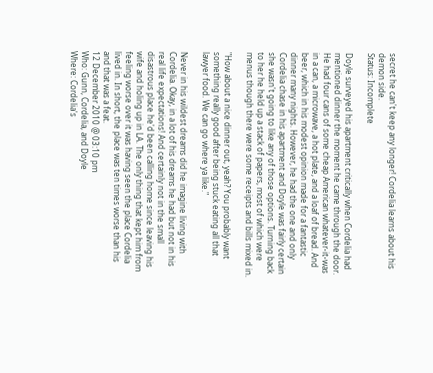secret he can't keep any longer! Cordelia learns about his demon side.
Status: Incomplete

Doyle surveyed his apartment critically when Cordelia had mentioned dinner the moment he came through the door. He had four cans of some cheap American whatever-it-was in a can, a microwave, a hot plate, and a loaf of bread. And beer, which in his modest opinion made for a fantastic dinner many nights. However, he had the one and only Cordelia chase in his apartment and Doyle was fairly certain she wasn't going to like any of those options. Turning back to her he held up a stack of papers, most of which were menus though there were some receipts and bills mixed in.

"How about a nice dinner out, yeah? You probably want something really good after being stuck eating all that lawyer food. We can go where ya like."

Never in his wildest dreams did he imagine living with Cordelia. Okay, in a lot of his dreams he had but not in his real life expectations! And certainly not in the small disastrous place he'd been calling home since leaving his wife and holing up in LA. The only thing that kept him from feeling worse over it was having seen the place Cordelia lived in. In short, the place was ten times worse than his and that was a feat.
12 December 2010 @ 03:10 pm
Who: Gunn, Cordelia, and Doyle
Where: Cordelia's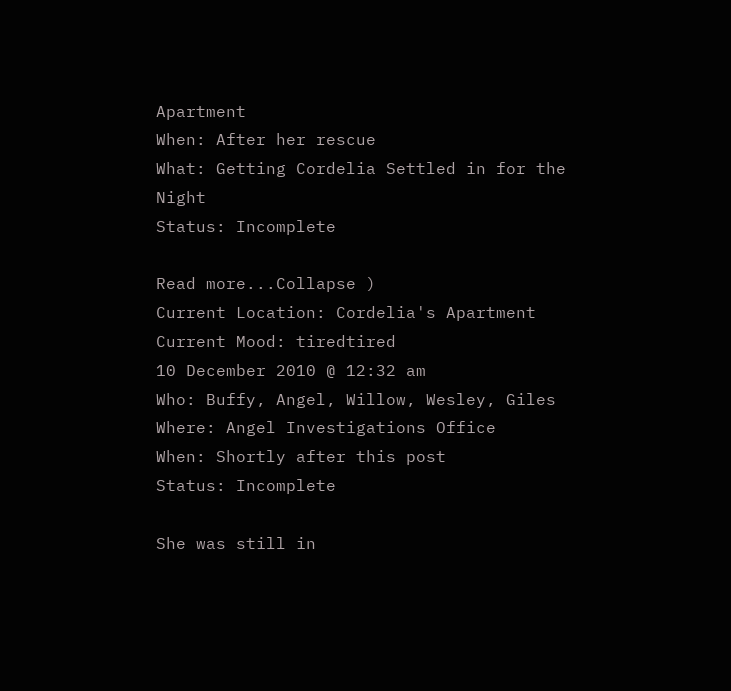Apartment
When: After her rescue
What: Getting Cordelia Settled in for the Night
Status: Incomplete

Read more...Collapse )
Current Location: Cordelia's Apartment
Current Mood: tiredtired
10 December 2010 @ 12:32 am
Who: Buffy, Angel, Willow, Wesley, Giles
Where: Angel Investigations Office
When: Shortly after this post
Status: Incomplete

She was still in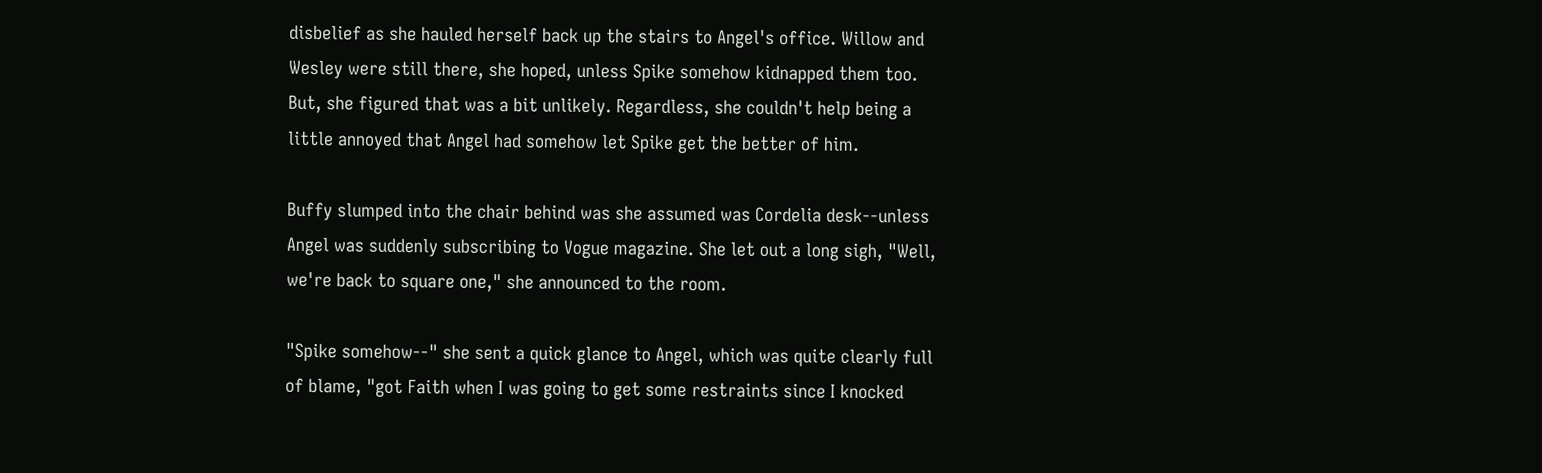disbelief as she hauled herself back up the stairs to Angel's office. Willow and Wesley were still there, she hoped, unless Spike somehow kidnapped them too. But, she figured that was a bit unlikely. Regardless, she couldn't help being a little annoyed that Angel had somehow let Spike get the better of him.

Buffy slumped into the chair behind was she assumed was Cordelia desk--unless Angel was suddenly subscribing to Vogue magazine. She let out a long sigh, "Well, we're back to square one," she announced to the room.

"Spike somehow--" she sent a quick glance to Angel, which was quite clearly full of blame, "got Faith when I was going to get some restraints since I knocked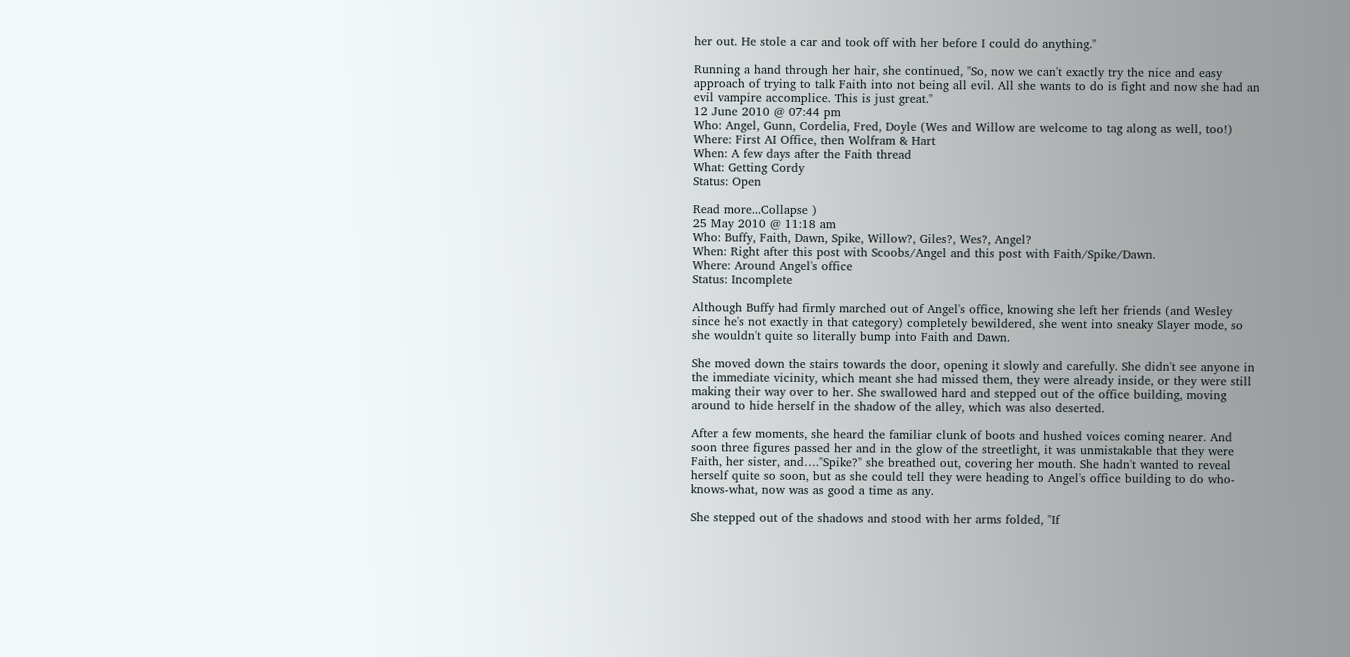her out. He stole a car and took off with her before I could do anything."

Running a hand through her hair, she continued, "So, now we can't exactly try the nice and easy approach of trying to talk Faith into not being all evil. All she wants to do is fight and now she had an evil vampire accomplice. This is just great."
12 June 2010 @ 07:44 pm
Who: Angel, Gunn, Cordelia, Fred, Doyle (Wes and Willow are welcome to tag along as well, too!)
Where: First AI Office, then Wolfram & Hart
When: A few days after the Faith thread
What: Getting Cordy
Status: Open

Read more...Collapse )
25 May 2010 @ 11:18 am
Who: Buffy, Faith, Dawn, Spike, Willow?, Giles?, Wes?, Angel?
When: Right after this post with Scoobs/Angel and this post with Faith/Spike/Dawn.
Where: Around Angel's office
Status: Incomplete

Although Buffy had firmly marched out of Angel's office, knowing she left her friends (and Wesley since he's not exactly in that category) completely bewildered, she went into sneaky Slayer mode, so she wouldn't quite so literally bump into Faith and Dawn.

She moved down the stairs towards the door, opening it slowly and carefully. She didn't see anyone in the immediate vicinity, which meant she had missed them, they were already inside, or they were still making their way over to her. She swallowed hard and stepped out of the office building, moving around to hide herself in the shadow of the alley, which was also deserted.

After a few moments, she heard the familiar clunk of boots and hushed voices coming nearer. And soon three figures passed her and in the glow of the streetlight, it was unmistakable that they were Faith, her sister, and…."Spike?" she breathed out, covering her mouth. She hadn't wanted to reveal herself quite so soon, but as she could tell they were heading to Angel's office building to do who-knows-what, now was as good a time as any.

She stepped out of the shadows and stood with her arms folded, "If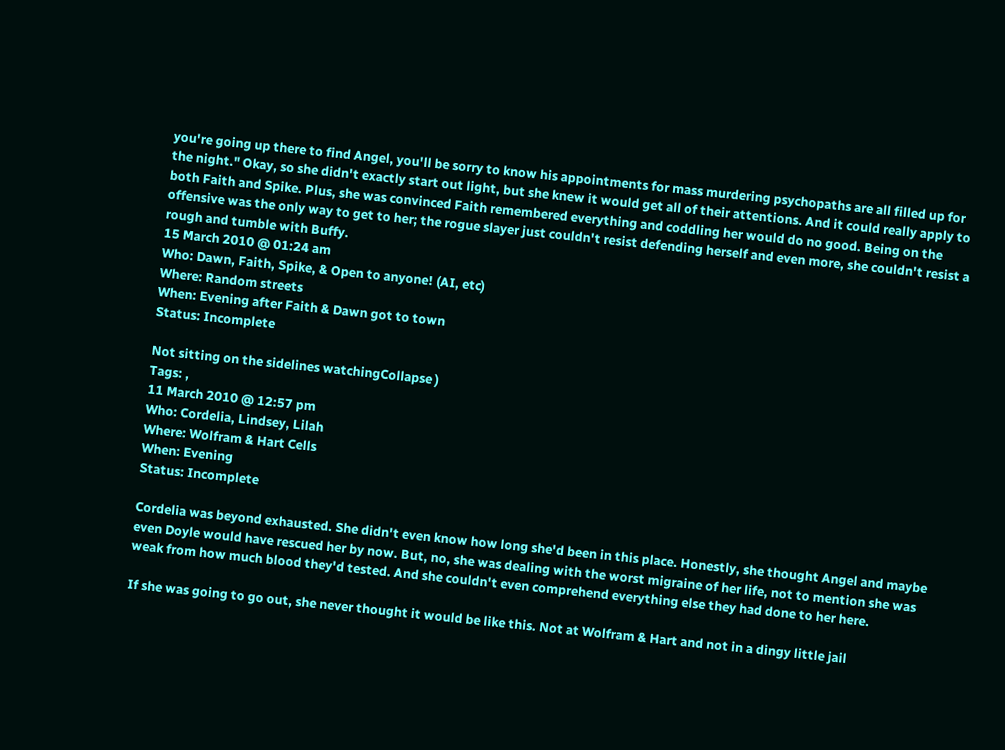you're going up there to find Angel, you'll be sorry to know his appointments for mass murdering psychopaths are all filled up for the night." Okay, so she didn't exactly start out light, but she knew it would get all of their attentions. And it could really apply to both Faith and Spike. Plus, she was convinced Faith remembered everything and coddling her would do no good. Being on the offensive was the only way to get to her; the rogue slayer just couldn't resist defending herself and even more, she couldn't resist a rough and tumble with Buffy.
15 March 2010 @ 01:24 am
Who: Dawn, Faith, Spike, & Open to anyone! (AI, etc)
Where: Random streets
When: Evening after Faith & Dawn got to town
Status: Incomplete

Not sitting on the sidelines watchingCollapse )
Tags: ,
11 March 2010 @ 12:57 pm
Who: Cordelia, Lindsey, Lilah
Where: Wolfram & Hart Cells
When: Evening
Status: Incomplete

Cordelia was beyond exhausted. She didn't even know how long she'd been in this place. Honestly, she thought Angel and maybe even Doyle would have rescued her by now. But, no, she was dealing with the worst migraine of her life, not to mention she was weak from how much blood they'd tested. And she couldn't even comprehend everything else they had done to her here.

If she was going to go out, she never thought it would be like this. Not at Wolfram & Hart and not in a dingy little jail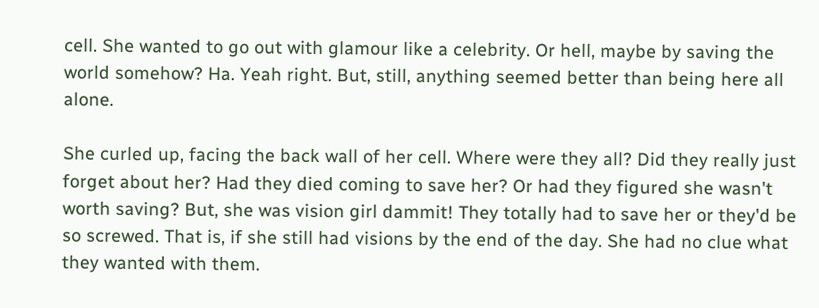cell. She wanted to go out with glamour like a celebrity. Or hell, maybe by saving the world somehow? Ha. Yeah right. But, still, anything seemed better than being here all alone.

She curled up, facing the back wall of her cell. Where were they all? Did they really just forget about her? Had they died coming to save her? Or had they figured she wasn't worth saving? But, she was vision girl dammit! They totally had to save her or they'd be so screwed. That is, if she still had visions by the end of the day. She had no clue what they wanted with them.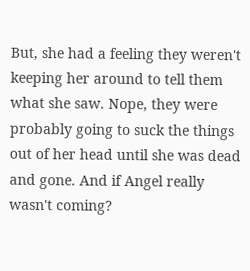But, she had a feeling they weren't keeping her around to tell them what she saw. Nope, they were probably going to suck the things out of her head until she was dead and gone. And if Angel really wasn't coming?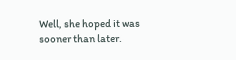Well, she hoped it was sooner than later.